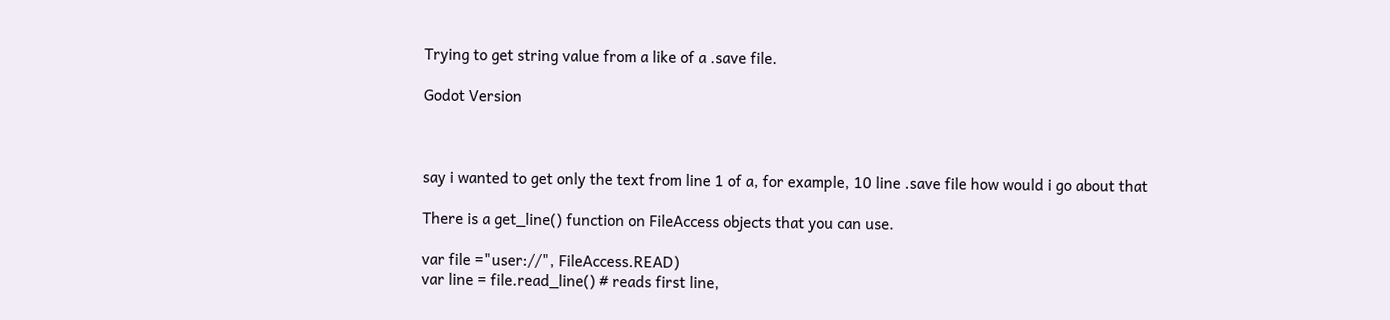Trying to get string value from a like of a .save file.

Godot Version



say i wanted to get only the text from line 1 of a, for example, 10 line .save file how would i go about that

There is a get_line() function on FileAccess objects that you can use.

var file ="user://", FileAccess.READ)
var line = file.read_line() # reads first line,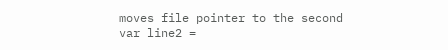moves file pointer to the second
var line2 =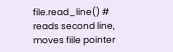file.read_line() # reads second line, moves fiile pointer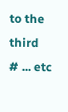to the third
# ... etc